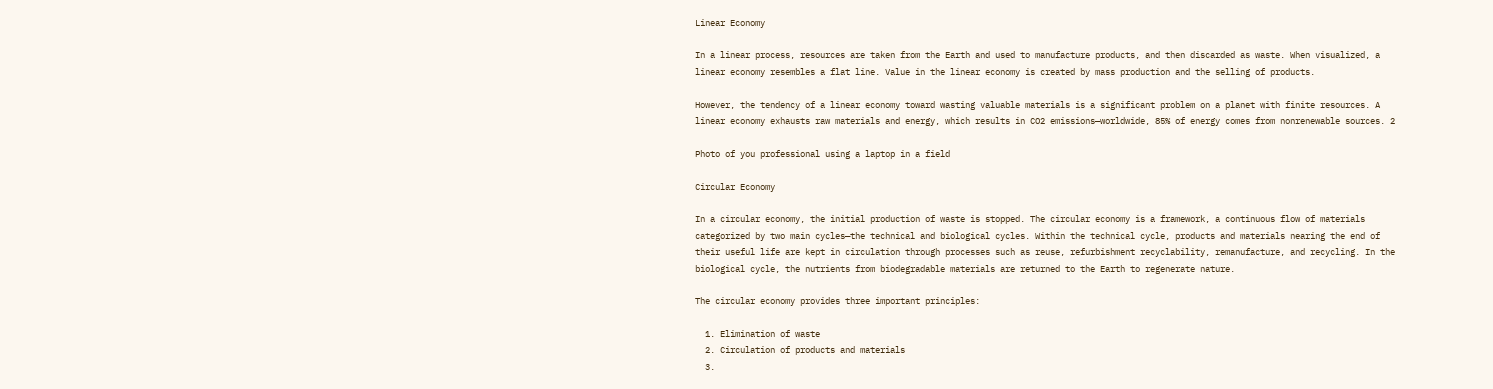Linear Economy

In a linear process, resources are taken from the Earth and used to manufacture products, and then discarded as waste. When visualized, a linear economy resembles a flat line. Value in the linear economy is created by mass production and the selling of products.

However, the tendency of a linear economy toward wasting valuable materials is a significant problem on a planet with finite resources. A linear economy exhausts raw materials and energy, which results in CO2 emissions—worldwide, 85% of energy comes from nonrenewable sources. 2

Photo of you professional using a laptop in a field

Circular Economy

In a circular economy, the initial production of waste is stopped. The circular economy is a framework, a continuous flow of materials categorized by two main cycles—the technical and biological cycles. Within the technical cycle, products and materials nearing the end of their useful life are kept in circulation through processes such as reuse, refurbishment recyclability, remanufacture, and recycling. In the biological cycle, the nutrients from biodegradable materials are returned to the Earth to regenerate nature.

The circular economy provides three important principles:

  1. Elimination of waste
  2. Circulation of products and materials
  3.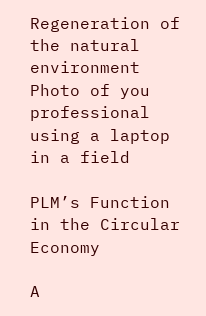Regeneration of the natural environment
Photo of you professional using a laptop in a field

PLM’s Function in the Circular Economy

A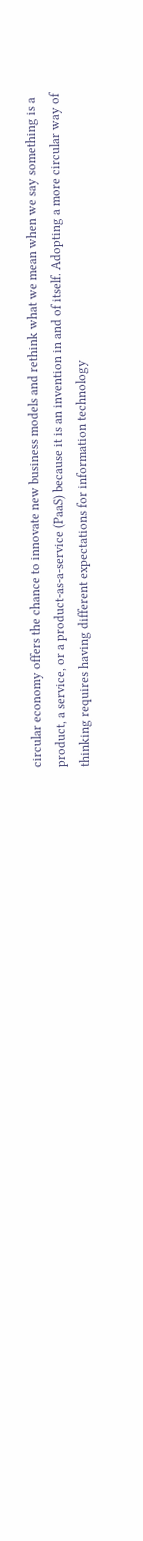circular economy offers the chance to innovate new business models and rethink what we mean when we say something is a product, a service, or a product-as-a-service (PaaS) because it is an invention in and of itself. Adopting a more circular way of thinking requires having different expectations for information technology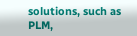solutions, such as PLM,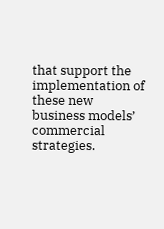that support the implementation of these new business models’ commercial strategies.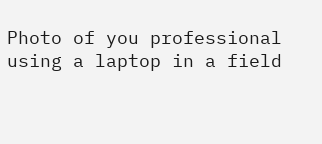Photo of you professional using a laptop in a field